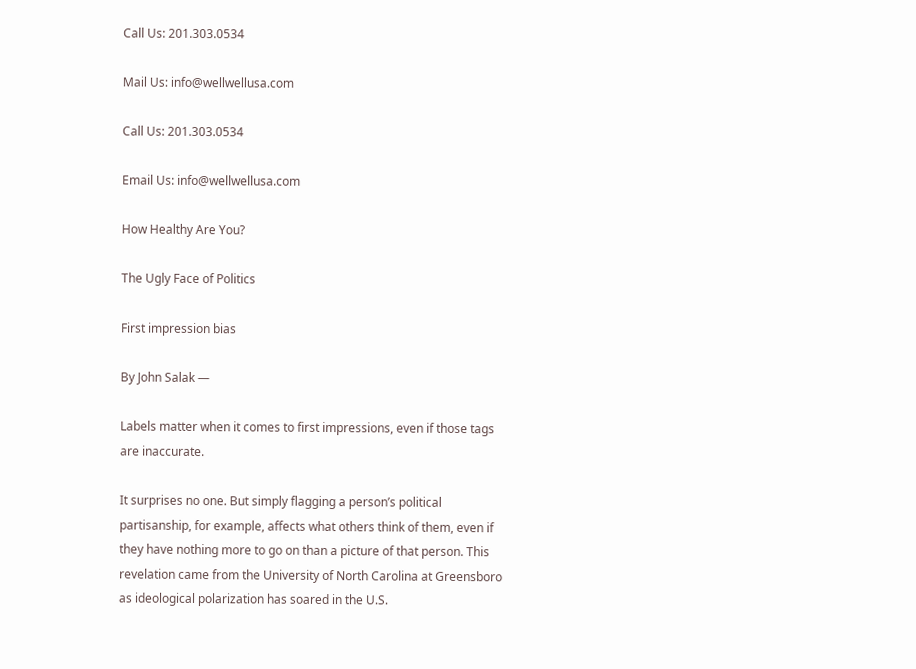Call Us: 201.303.0534

Mail Us: info@wellwellusa.com

Call Us: 201.303.0534

Email Us: info@wellwellusa.com

How Healthy Are You?

The Ugly Face of Politics

First impression bias

By John Salak —

Labels matter when it comes to first impressions, even if those tags are inaccurate.

It surprises no one. But simply flagging a person’s political partisanship, for example, affects what others think of them, even if they have nothing more to go on than a picture of that person. This revelation came from the University of North Carolina at Greensboro as ideological polarization has soared in the U.S.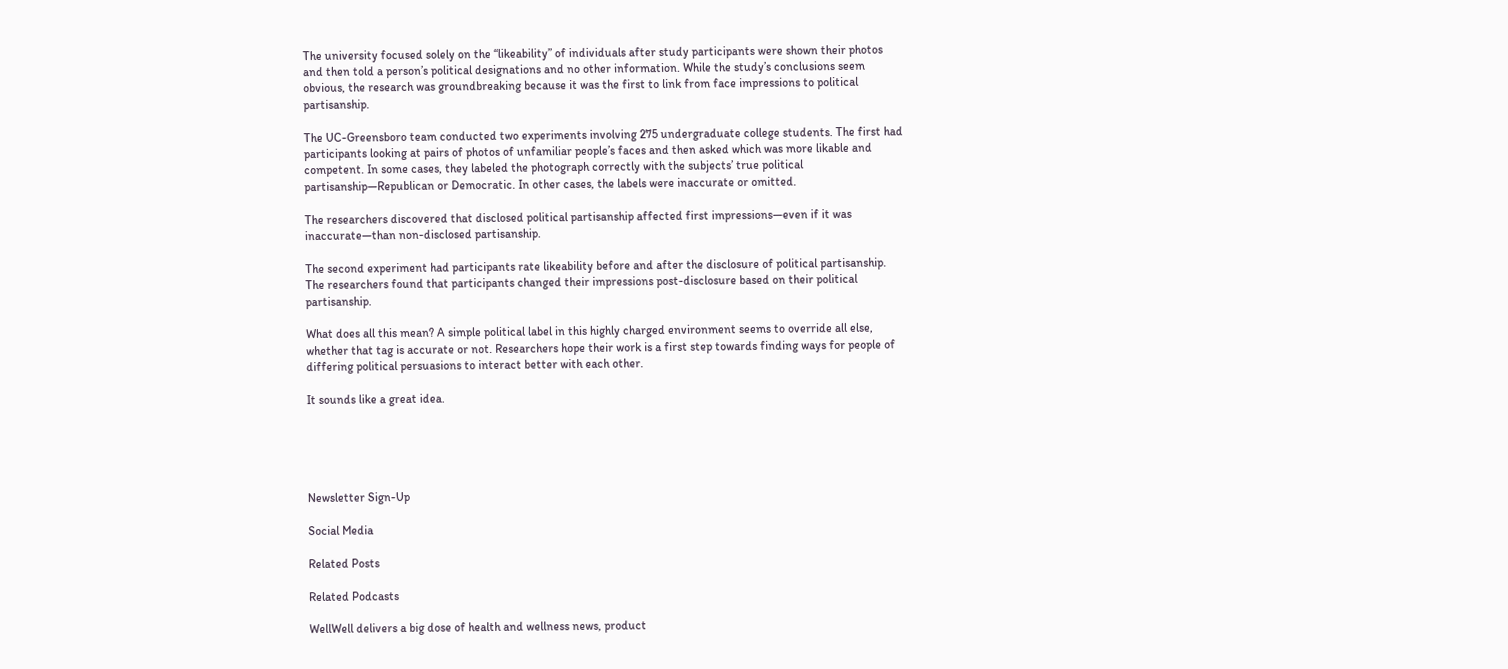The university focused solely on the “likeability” of individuals after study participants were shown their photos and then told a person’s political designations and no other information. While the study’s conclusions seem obvious, the research was groundbreaking because it was the first to link from face impressions to political partisanship.

The UC-Greensboro team conducted two experiments involving 275 undergraduate college students. The first had participants looking at pairs of photos of unfamiliar people’s faces and then asked which was more likable and competent. In some cases, they labeled the photograph correctly with the subjects’ true political partisanship—Republican or Democratic. In other cases, the labels were inaccurate or omitted.

The researchers discovered that disclosed political partisanship affected first impressions—even if it was inaccurate—than non-disclosed partisanship.

The second experiment had participants rate likeability before and after the disclosure of political partisanship. The researchers found that participants changed their impressions post-disclosure based on their political partisanship.

What does all this mean? A simple political label in this highly charged environment seems to override all else, whether that tag is accurate or not. Researchers hope their work is a first step towards finding ways for people of differing political persuasions to interact better with each other.

It sounds like a great idea.





Newsletter Sign-Up

Social Media

Related Posts

Related Podcasts

WellWell delivers a big dose of health and wellness news, product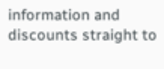information and discounts straight to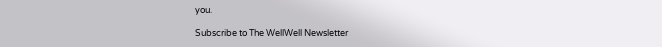you.

Subscribe to The WellWell Newsletter